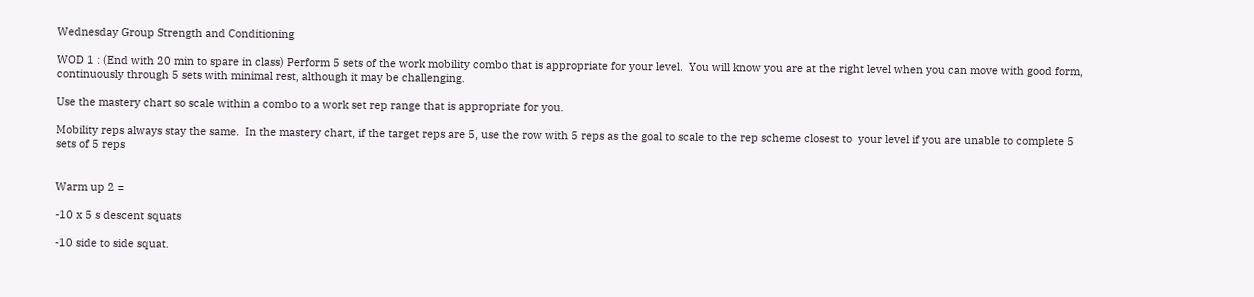Wednesday Group Strength and Conditioning

WOD 1 : (End with 20 min to spare in class) Perform 5 sets of the work mobility combo that is appropriate for your level.  You will know you are at the right level when you can move with good form, continuously through 5 sets with minimal rest, although it may be challenging.

Use the mastery chart so scale within a combo to a work set rep range that is appropriate for you.

Mobility reps always stay the same.  In the mastery chart, if the target reps are 5, use the row with 5 reps as the goal to scale to the rep scheme closest to  your level if you are unable to complete 5 sets of 5 reps


Warm up 2 =

-10 x 5 s descent squats

-10 side to side squat.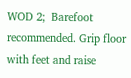WOD 2;  Barefoot recommended. Grip floor with feet and raise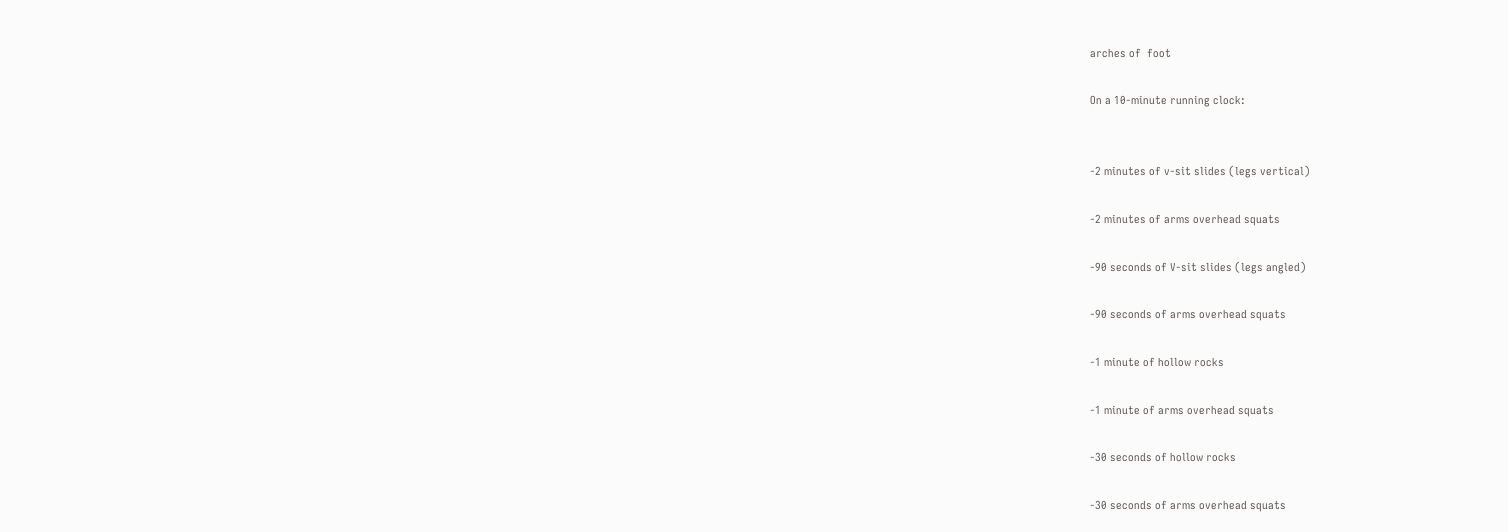arches of  foot

On a 10-minute running clock:


-2 minutes of v-sit slides (legs vertical)

-2 minutes of arms overhead squats

-90 seconds of V-sit slides (legs angled)

-90 seconds of arms overhead squats

-1 minute of hollow rocks

-1 minute of arms overhead squats

-30 seconds of hollow rocks

-30 seconds of arms overhead squats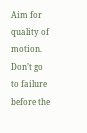Aim for quality of motion. Don’t go to failure before the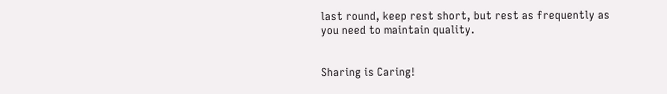last round, keep rest short, but rest as frequently as you need to maintain quality.


Sharing is Caring!